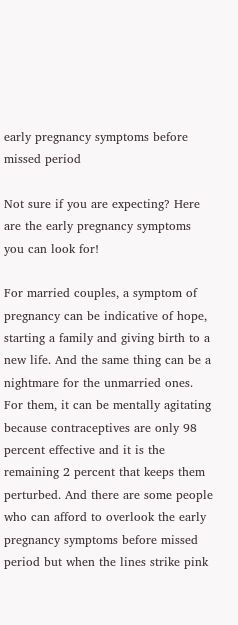early pregnancy symptoms before missed period

Not sure if you are expecting? Here are the early pregnancy symptoms you can look for!

For married couples, a symptom of pregnancy can be indicative of hope, starting a family and giving birth to a new life. And the same thing can be a nightmare for the unmarried ones. For them, it can be mentally agitating because contraceptives are only 98 percent effective and it is the remaining 2 percent that keeps them perturbed. And there are some people who can afford to overlook the early pregnancy symptoms before missed period but when the lines strike pink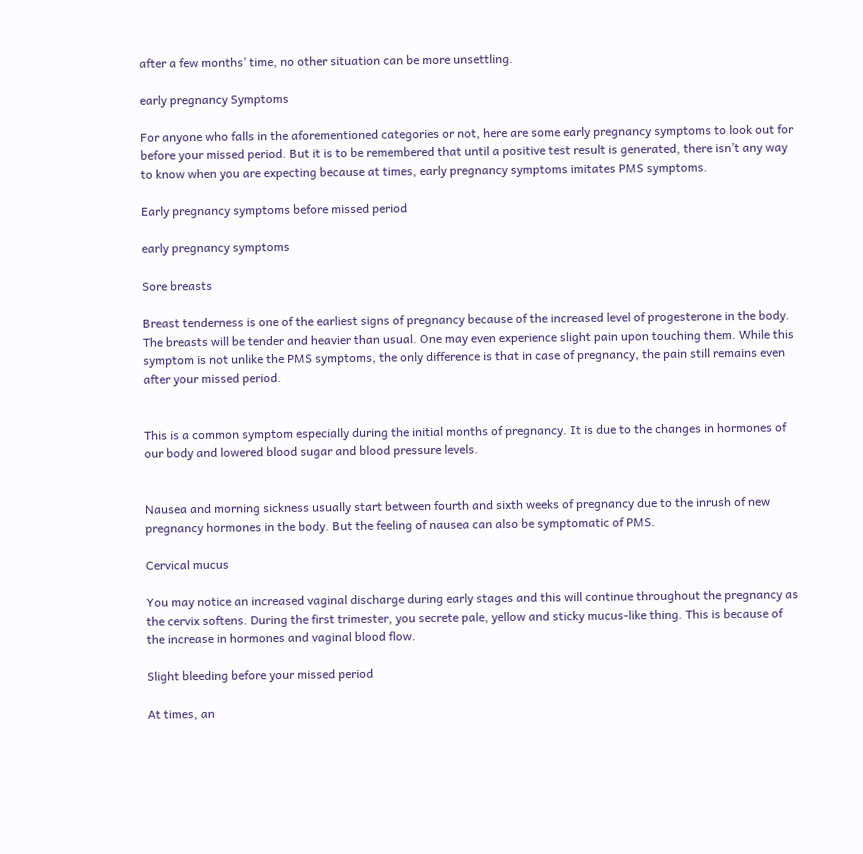after a few months’ time, no other situation can be more unsettling.

early pregnancy Symptoms

For anyone who falls in the aforementioned categories or not, here are some early pregnancy symptoms to look out for before your missed period. But it is to be remembered that until a positive test result is generated, there isn’t any way to know when you are expecting because at times, early pregnancy symptoms imitates PMS symptoms.

Early pregnancy symptoms before missed period

early pregnancy symptoms

Sore breasts

Breast tenderness is one of the earliest signs of pregnancy because of the increased level of progesterone in the body. The breasts will be tender and heavier than usual. One may even experience slight pain upon touching them. While this symptom is not unlike the PMS symptoms, the only difference is that in case of pregnancy, the pain still remains even after your missed period.


This is a common symptom especially during the initial months of pregnancy. It is due to the changes in hormones of our body and lowered blood sugar and blood pressure levels.


Nausea and morning sickness usually start between fourth and sixth weeks of pregnancy due to the inrush of new pregnancy hormones in the body. But the feeling of nausea can also be symptomatic of PMS.

Cervical mucus

You may notice an increased vaginal discharge during early stages and this will continue throughout the pregnancy as the cervix softens. During the first trimester, you secrete pale, yellow and sticky mucus-like thing. This is because of the increase in hormones and vaginal blood flow.

Slight bleeding before your missed period

At times, an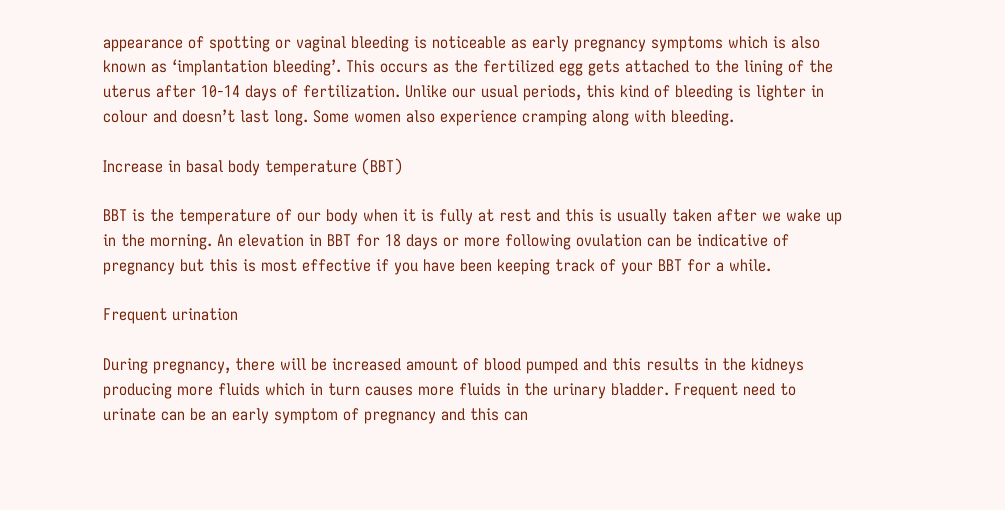appearance of spotting or vaginal bleeding is noticeable as early pregnancy symptoms which is also known as ‘implantation bleeding’. This occurs as the fertilized egg gets attached to the lining of the uterus after 10-14 days of fertilization. Unlike our usual periods, this kind of bleeding is lighter in colour and doesn’t last long. Some women also experience cramping along with bleeding.

Increase in basal body temperature (BBT)

BBT is the temperature of our body when it is fully at rest and this is usually taken after we wake up in the morning. An elevation in BBT for 18 days or more following ovulation can be indicative of pregnancy but this is most effective if you have been keeping track of your BBT for a while.

Frequent urination

During pregnancy, there will be increased amount of blood pumped and this results in the kidneys producing more fluids which in turn causes more fluids in the urinary bladder. Frequent need to urinate can be an early symptom of pregnancy and this can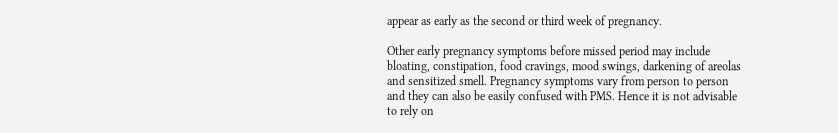appear as early as the second or third week of pregnancy.

Other early pregnancy symptoms before missed period may include bloating, constipation, food cravings, mood swings, darkening of areolas and sensitized smell. Pregnancy symptoms vary from person to person and they can also be easily confused with PMS. Hence it is not advisable to rely on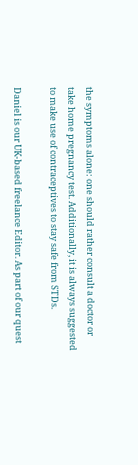the symptoms alone: one should rather consult a doctor or take home pregnancy test. Additionally, it is always suggested to make use of contraceptives to stay safe from STDs.

Daniel is our UK-based freelance Editor. As part of our quest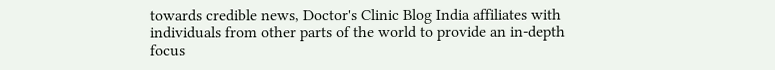towards credible news, Doctor's Clinic Blog India affiliates with individuals from other parts of the world to provide an in-depth focus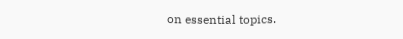on essential topics.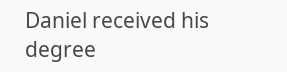Daniel received his degree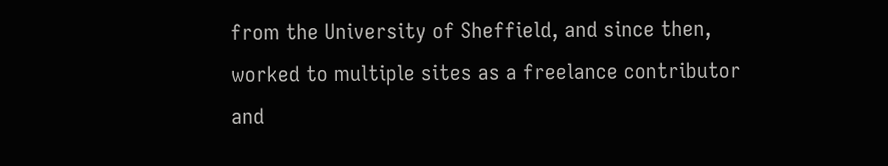from the University of Sheffield, and since then, worked to multiple sites as a freelance contributor and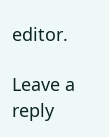editor.

Leave a reply